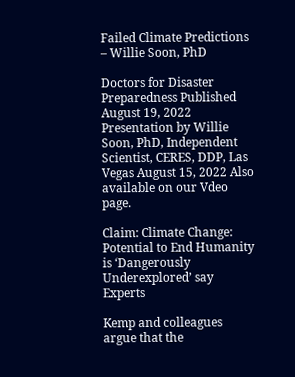Failed Climate Predictions – Willie Soon, PhD

Doctors for Disaster Preparedness Published August 19, 2022 Presentation by Willie Soon, PhD, Independent Scientist, CERES, DDP, Las Vegas August 15, 2022 Also available on our Vdeo page.

Claim: Climate Change: Potential to End Humanity is ‘Dangerously Underexplored’ say Experts

Kemp and colleagues argue that the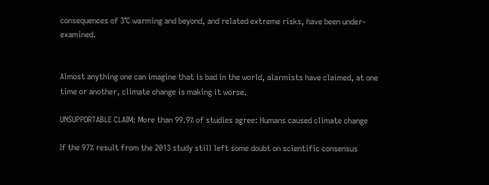consequences of 3°C warming and beyond, and related extreme risks, have been under-examined.


Almost anything one can imagine that is bad in the world, alarmists have claimed, at one time or another, climate change is making it worse.

UNSUPPORTABLE CLAIM: More than 99.9% of studies agree: Humans caused climate change

If the 97% result from the 2013 study still left some doubt on scientific consensus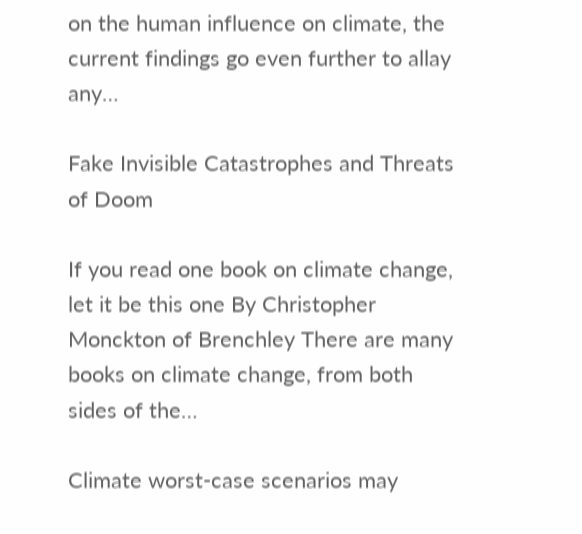on the human influence on climate, the current findings go even further to allay any…

Fake Invisible Catastrophes and Threats of Doom

If you read one book on climate change, let it be this one By Christopher Monckton of Brenchley There are many books on climate change, from both sides of the…

Climate worst-case scenarios may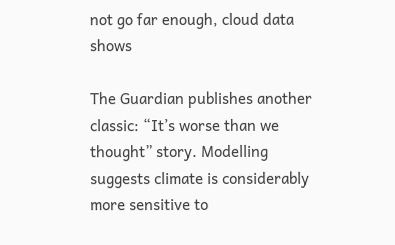not go far enough, cloud data shows

The Guardian publishes another classic: “It’s worse than we thought” story. Modelling suggests climate is considerably more sensitive to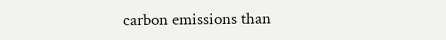carbon emissions than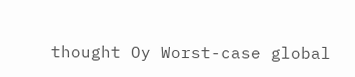thought Oy Worst-case global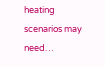heating scenarios may need…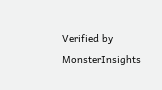Verified by MonsterInsights